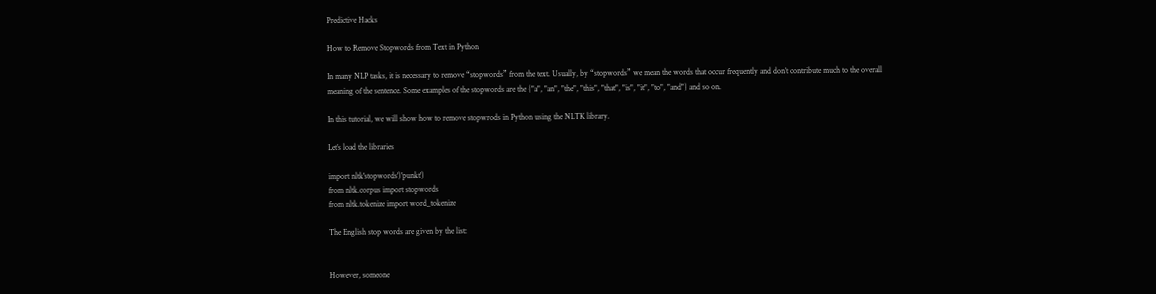Predictive Hacks

How to Remove Stopwords from Text in Python

In many NLP tasks, it is necessary to remove “stopwords” from the text. Usually, by “stopwords” we mean the words that occur frequently and don’t contribute much to the overall meaning of the sentence. Some examples of the stopwords are the {"a", "an", "the", "this", "that", "is", "it", "to", "and"} and so on.

In this tutorial, we will show how to remove stopwrods in Python using the NLTK library.

Let’s load the libraries

import nltk'stopwords')'punkt')
from nltk.corpus import stopwords
from nltk.tokenize import word_tokenize

The English stop words are given by the list:


However, someone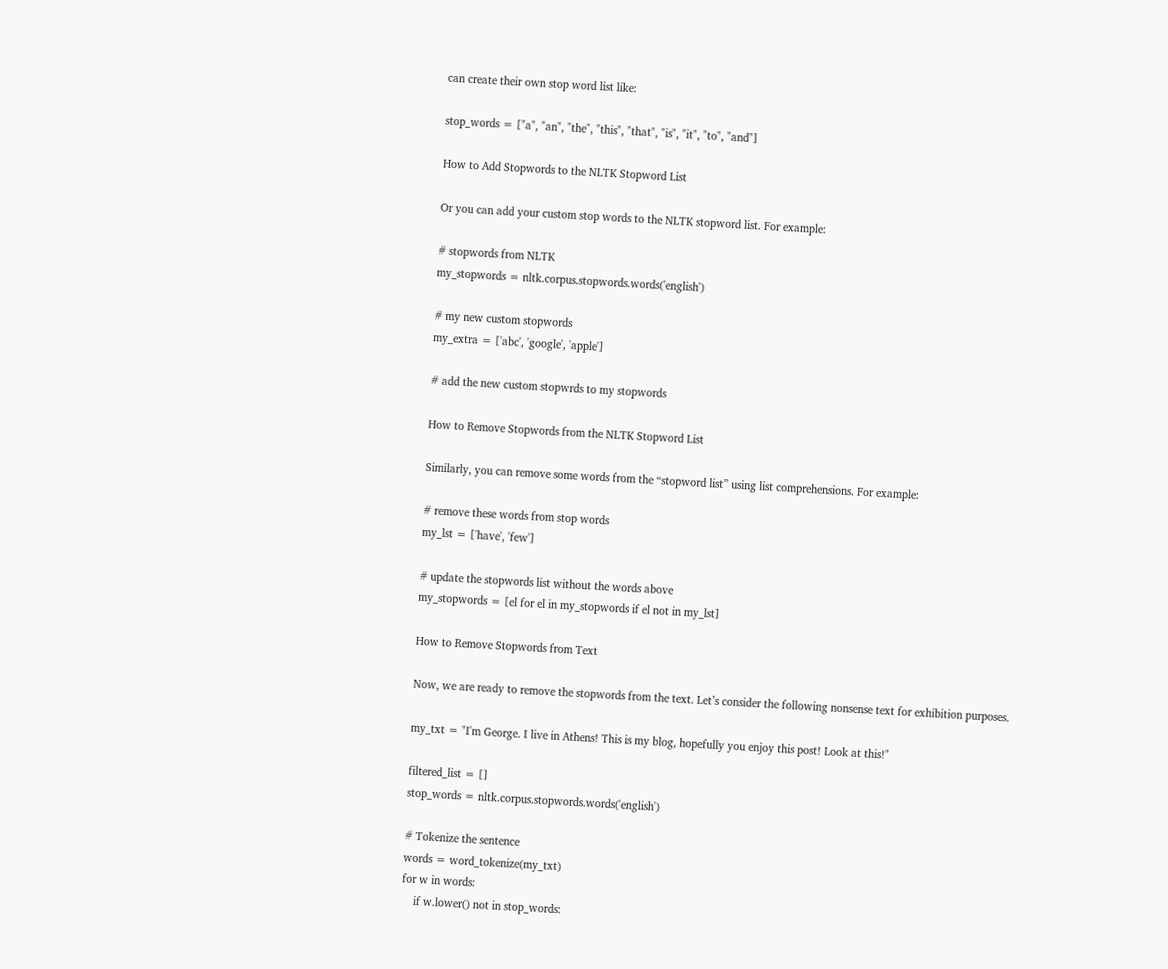can create their own stop word list like:

stop_words = ["a", "an", "the", "this", "that", "is", "it", "to", "and"]

How to Add Stopwords to the NLTK Stopword List

Or you can add your custom stop words to the NLTK stopword list. For example:

# stopwords from NLTK
my_stopwords = nltk.corpus.stopwords.words('english')

# my new custom stopwords
my_extra = ['abc', 'google', 'apple']

# add the new custom stopwrds to my stopwords

How to Remove Stopwords from the NLTK Stopword List

Similarly, you can remove some words from the “stopword list” using list comprehensions. For example:

# remove these words from stop words
my_lst = ['have', 'few']

# update the stopwords list without the words above
my_stopwords = [el for el in my_stopwords if el not in my_lst]

How to Remove Stopwords from Text

Now, we are ready to remove the stopwords from the text. Let’s consider the following nonsense text for exhibition purposes.

my_txt = "I'm George. I live in Athens! This is my blog, hopefully you enjoy this post! Look at this!"

filtered_list = []
stop_words = nltk.corpus.stopwords.words('english')

# Tokenize the sentence
words = word_tokenize(my_txt)
for w in words:
    if w.lower() not in stop_words: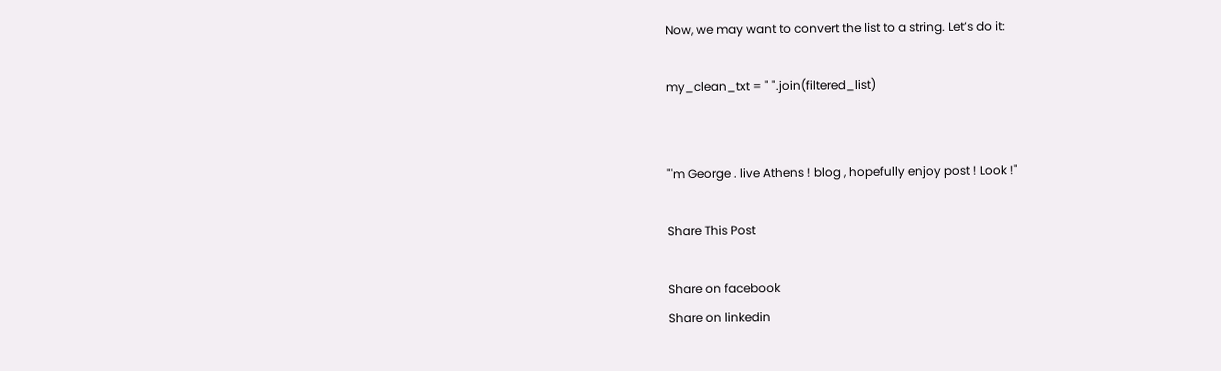Now, we may want to convert the list to a string. Let’s do it:

my_clean_txt = " ".join(filtered_list)


"'m George . live Athens ! blog , hopefully enjoy post ! Look !"

Share This Post

Share on facebook
Share on linkedin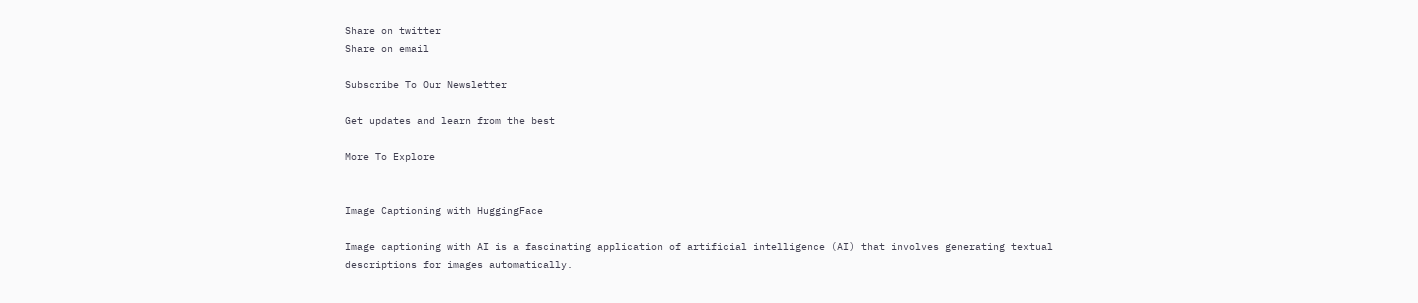Share on twitter
Share on email

Subscribe To Our Newsletter

Get updates and learn from the best

More To Explore


Image Captioning with HuggingFace

Image captioning with AI is a fascinating application of artificial intelligence (AI) that involves generating textual descriptions for images automatically.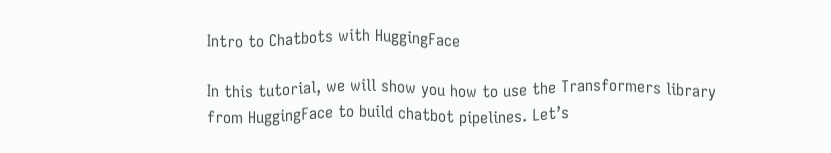Intro to Chatbots with HuggingFace

In this tutorial, we will show you how to use the Transformers library from HuggingFace to build chatbot pipelines. Let’s